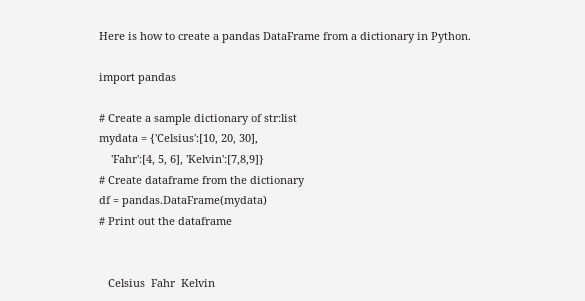Here is how to create a pandas DataFrame from a dictionary in Python.

import pandas

# Create a sample dictionary of str:list
mydata = {'Celsius':[10, 20, 30],
    'Fahr':[4, 5, 6], 'Kelvin':[7,8,9]}
# Create dataframe from the dictionary
df = pandas.DataFrame(mydata)
# Print out the dataframe


   Celsius  Fahr  Kelvin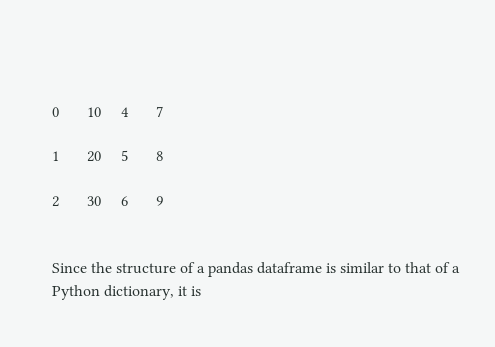0       10     4       7

1       20     5       8

2       30     6       9


Since the structure of a pandas dataframe is similar to that of a Python dictionary, it is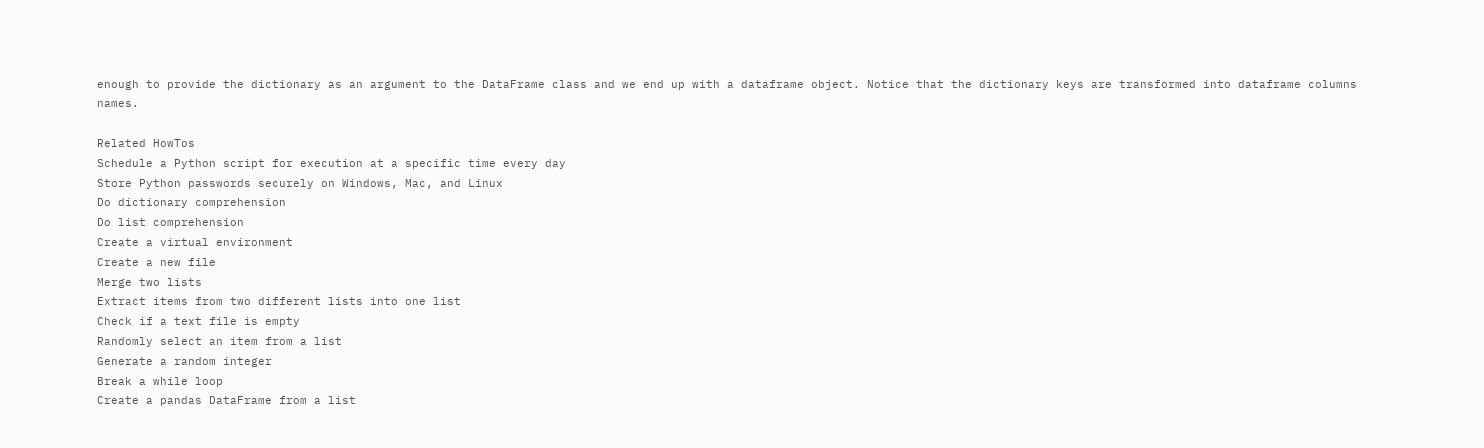enough to provide the dictionary as an argument to the DataFrame class and we end up with a dataframe object. Notice that the dictionary keys are transformed into dataframe columns names.

Related HowTos
Schedule a Python script for execution at a specific time every day
Store Python passwords securely on Windows, Mac, and Linux
Do dictionary comprehension
Do list comprehension
Create a virtual environment
Create a new file
Merge two lists
Extract items from two different lists into one list
Check if a text file is empty
Randomly select an item from a list
Generate a random integer
Break a while loop
Create a pandas DataFrame from a list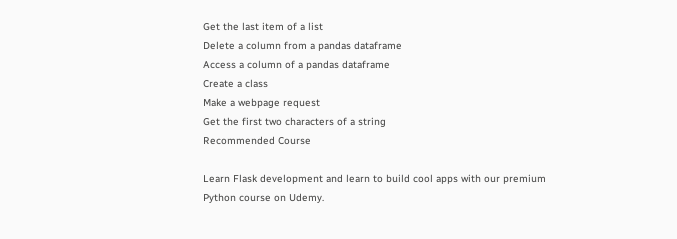Get the last item of a list
Delete a column from a pandas dataframe
Access a column of a pandas dataframe
Create a class
Make a webpage request
Get the first two characters of a string
Recommended Course

Learn Flask development and learn to build cool apps with our premium Python course on Udemy.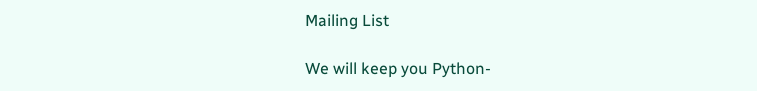Mailing List

We will keep you Python-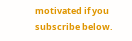motivated if you subscribe below.